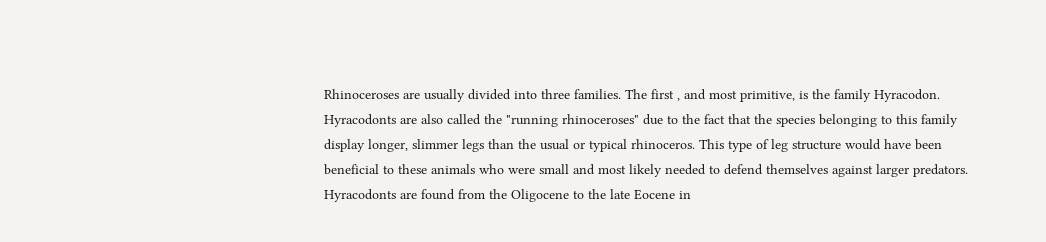Rhinoceroses are usually divided into three families. The first , and most primitive, is the family Hyracodon. Hyracodonts are also called the "running rhinoceroses" due to the fact that the species belonging to this family display longer, slimmer legs than the usual or typical rhinoceros. This type of leg structure would have been beneficial to these animals who were small and most likely needed to defend themselves against larger predators. Hyracodonts are found from the Oligocene to the late Eocene in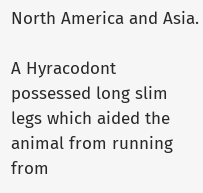North America and Asia.

A Hyracodont possessed long slim legs which aided the animal from running from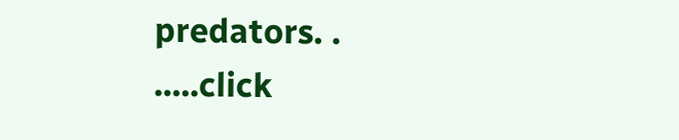predators. .
.....click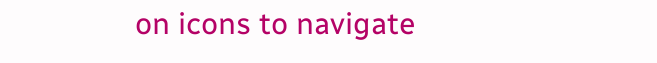on icons to navigate